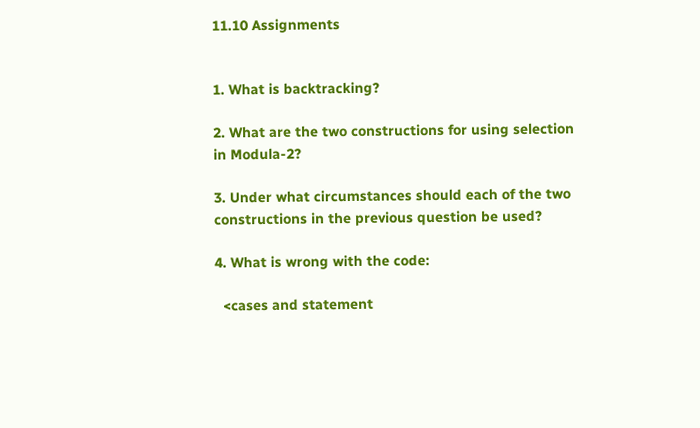11.10 Assignments


1. What is backtracking?

2. What are the two constructions for using selection in Modula-2?

3. Under what circumstances should each of the two constructions in the previous question be used?

4. What is wrong with the code:

  <cases and statement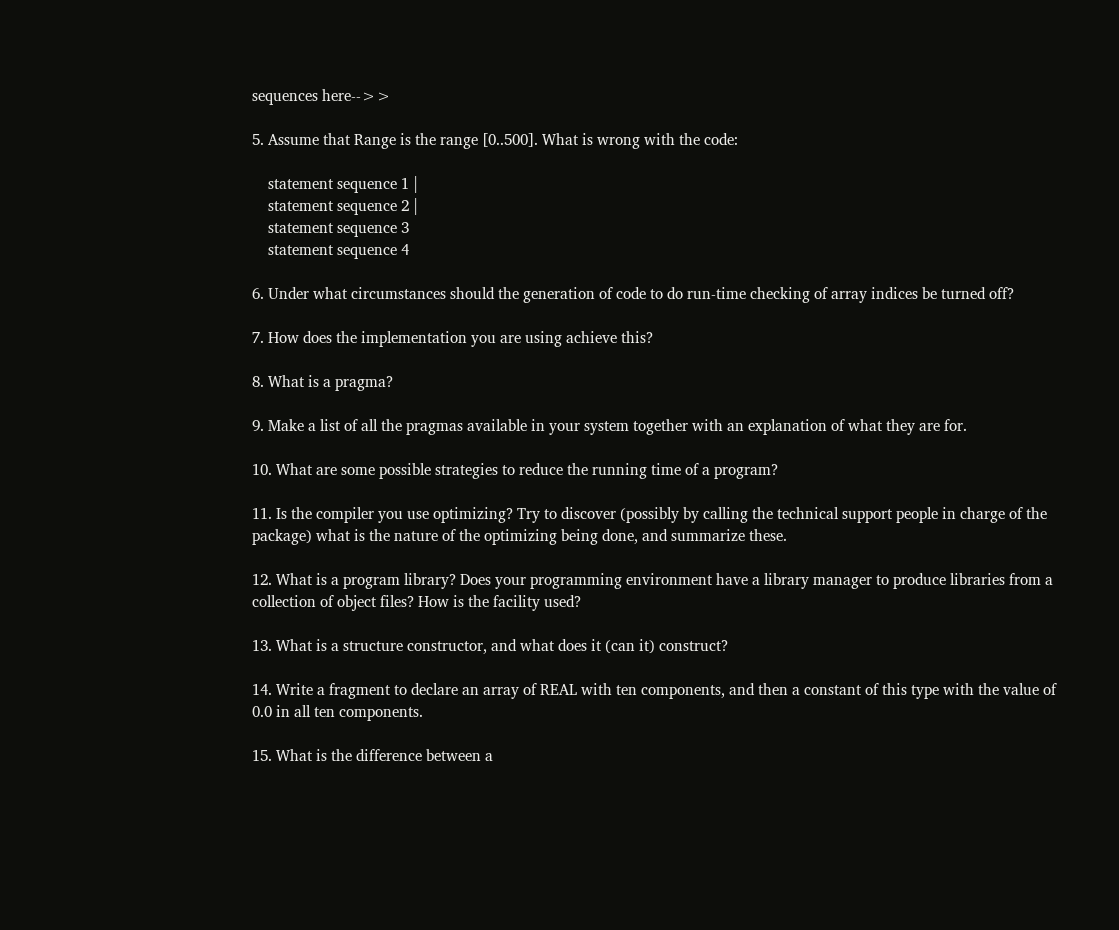sequences here-->>

5. Assume that Range is the range [0..500]. What is wrong with the code:

    statement sequence 1 |
    statement sequence 2 |
    statement sequence 3
    statement sequence 4

6. Under what circumstances should the generation of code to do run-time checking of array indices be turned off?

7. How does the implementation you are using achieve this?

8. What is a pragma?

9. Make a list of all the pragmas available in your system together with an explanation of what they are for.

10. What are some possible strategies to reduce the running time of a program?

11. Is the compiler you use optimizing? Try to discover (possibly by calling the technical support people in charge of the package) what is the nature of the optimizing being done, and summarize these.

12. What is a program library? Does your programming environment have a library manager to produce libraries from a collection of object files? How is the facility used?

13. What is a structure constructor, and what does it (can it) construct?

14. Write a fragment to declare an array of REAL with ten components, and then a constant of this type with the value of 0.0 in all ten components.

15. What is the difference between a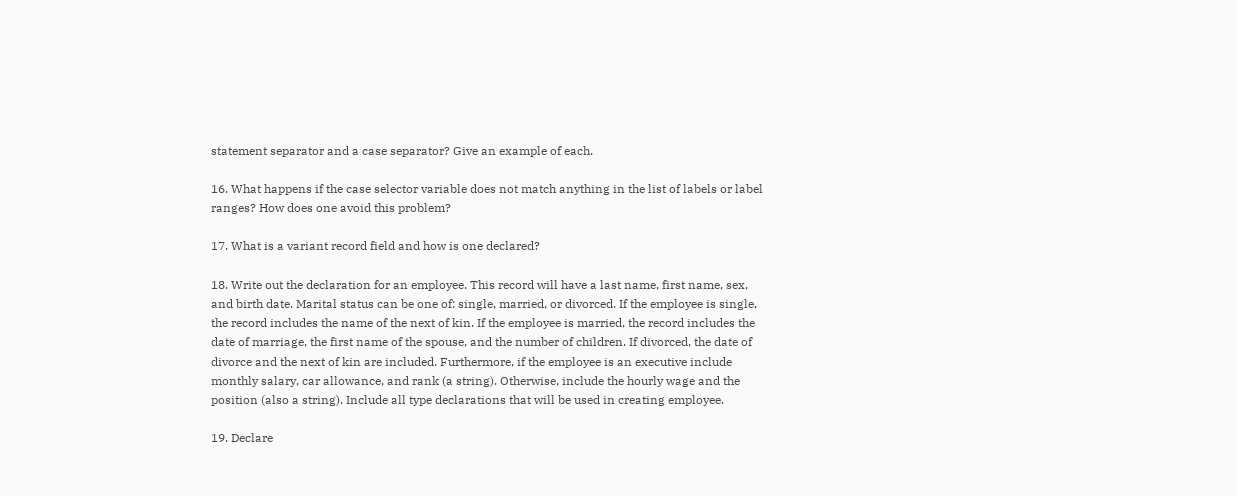statement separator and a case separator? Give an example of each.

16. What happens if the case selector variable does not match anything in the list of labels or label ranges? How does one avoid this problem?

17. What is a variant record field and how is one declared?

18. Write out the declaration for an employee. This record will have a last name, first name, sex, and birth date. Marital status can be one of: single, married, or divorced. If the employee is single, the record includes the name of the next of kin. If the employee is married, the record includes the date of marriage, the first name of the spouse, and the number of children. If divorced, the date of divorce and the next of kin are included. Furthermore, if the employee is an executive include monthly salary, car allowance, and rank (a string). Otherwise, include the hourly wage and the position (also a string). Include all type declarations that will be used in creating employee.

19. Declare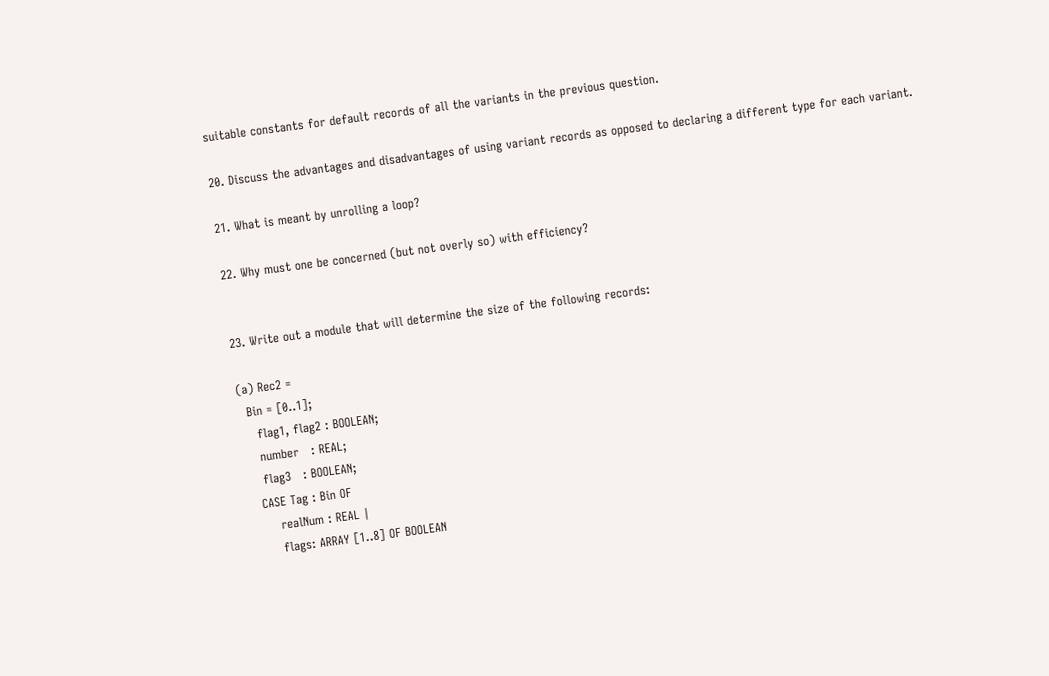suitable constants for default records of all the variants in the previous question.

20. Discuss the advantages and disadvantages of using variant records as opposed to declaring a different type for each variant.

21. What is meant by unrolling a loop?

22. Why must one be concerned (but not overly so) with efficiency?


23. Write out a module that will determine the size of the following records:

(a) Rec2 =
  Bin = [0..1];
    flag1, flag2 : BOOLEAN;
    number   : REAL;
    flag3   : BOOLEAN;
   CASE Tag : Bin OF
       realNum : REAL |
       flags: ARRAY [1..8] OF BOOLEAN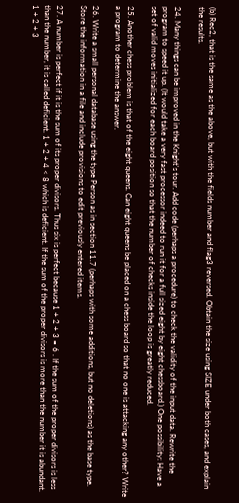(b) Rec2, that is the same as the above, but with the fields number and flag3 reversed. Obtain the size using SIZE under both cases, and explain the results.

24. Many things can be improved in the Knight's tour. Add code (perhaps a procedure) to check the validity of the input data. Rewrite the program to speed it up. (It would take a very fast processor indeed to run it for a full sized eight by eight chessboard.) One possibility: Have a set of valid moves initialized for each board position so that the number of checks inside the loop is greatly reduced.

25. Another chess problem is that of the eight queens. Can eight queens be placed on a chess board so that no one is attacking any other? Write a program to determine the answer.

26. Write a small personal database using the type Person as in section 11.7 (perhaps with some additions, but no deletions) as the base type. Store the information in a file and include provisions to edit previously entered items.

27. A number is perfect if it is the sum of its proper divisors. Thus six is perfect because 1 + 2 + 3 = 6 . If the sum of the proper divisors is less than the number, it is called deficient. 1 + 2 + 4 < 8 which is deficient. If the sum of the proper divisors is more than the number it is abundant. 1 + 2 + 3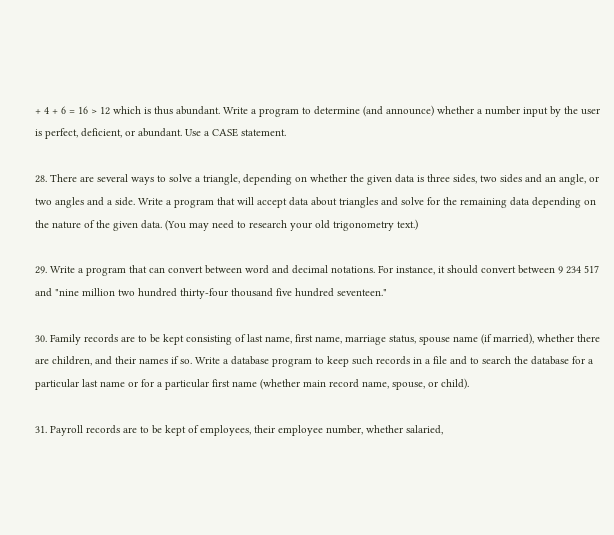+ 4 + 6 = 16 > 12 which is thus abundant. Write a program to determine (and announce) whether a number input by the user is perfect, deficient, or abundant. Use a CASE statement.

28. There are several ways to solve a triangle, depending on whether the given data is three sides, two sides and an angle, or two angles and a side. Write a program that will accept data about triangles and solve for the remaining data depending on the nature of the given data. (You may need to research your old trigonometry text.)

29. Write a program that can convert between word and decimal notations. For instance, it should convert between 9 234 517 and "nine million two hundred thirty-four thousand five hundred seventeen."

30. Family records are to be kept consisting of last name, first name, marriage status, spouse name (if married), whether there are children, and their names if so. Write a database program to keep such records in a file and to search the database for a particular last name or for a particular first name (whether main record name, spouse, or child).

31. Payroll records are to be kept of employees, their employee number, whether salaried,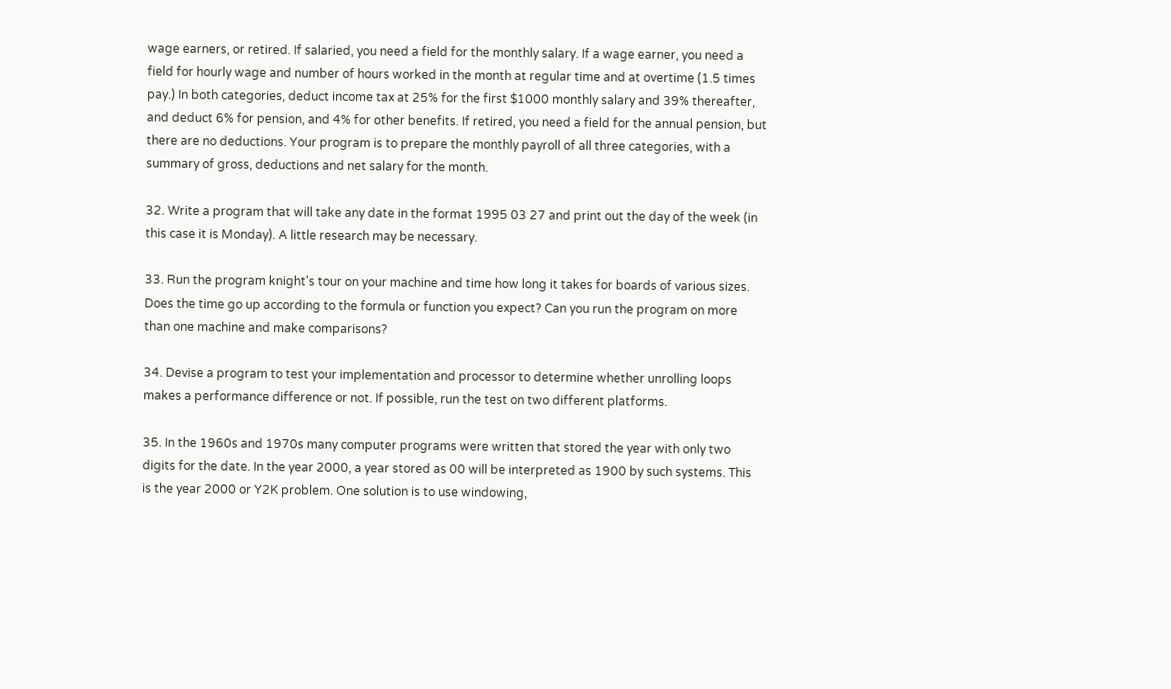wage earners, or retired. If salaried, you need a field for the monthly salary. If a wage earner, you need a field for hourly wage and number of hours worked in the month at regular time and at overtime (1.5 times pay.) In both categories, deduct income tax at 25% for the first $1000 monthly salary and 39% thereafter, and deduct 6% for pension, and 4% for other benefits. If retired, you need a field for the annual pension, but there are no deductions. Your program is to prepare the monthly payroll of all three categories, with a summary of gross, deductions and net salary for the month.

32. Write a program that will take any date in the format 1995 03 27 and print out the day of the week (in this case it is Monday). A little research may be necessary.

33. Run the program knight's tour on your machine and time how long it takes for boards of various sizes. Does the time go up according to the formula or function you expect? Can you run the program on more than one machine and make comparisons?

34. Devise a program to test your implementation and processor to determine whether unrolling loops makes a performance difference or not. If possible, run the test on two different platforms.

35. In the 1960s and 1970s many computer programs were written that stored the year with only two digits for the date. In the year 2000, a year stored as 00 will be interpreted as 1900 by such systems. This is the year 2000 or Y2K problem. One solution is to use windowing,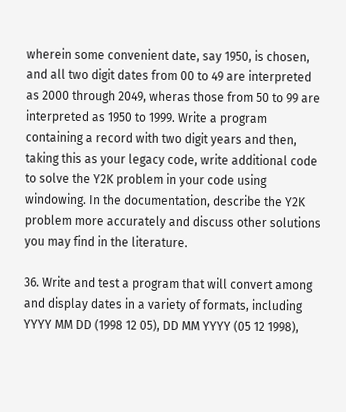wherein some convenient date, say 1950, is chosen, and all two digit dates from 00 to 49 are interpreted as 2000 through 2049, wheras those from 50 to 99 are interpreted as 1950 to 1999. Write a program containing a record with two digit years and then, taking this as your legacy code, write additional code to solve the Y2K problem in your code using windowing. In the documentation, describe the Y2K problem more accurately and discuss other solutions you may find in the literature.

36. Write and test a program that will convert among and display dates in a variety of formats, including YYYY MM DD (1998 12 05), DD MM YYYY (05 12 1998),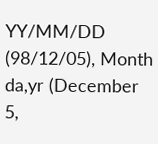YY/MM/DD (98/12/05), Month da,yr (December 5,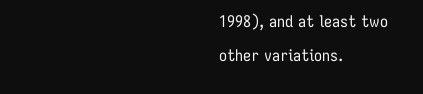1998), and at least two other variations.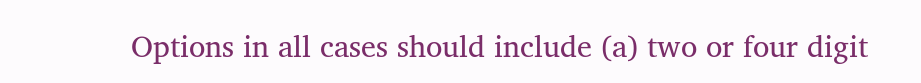Options in all cases should include (a) two or four digit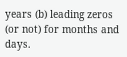years (b) leading zeros (or not) for months and days.